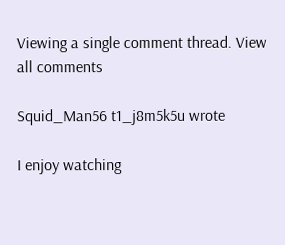Viewing a single comment thread. View all comments

Squid_Man56 t1_j8m5k5u wrote

I enjoy watching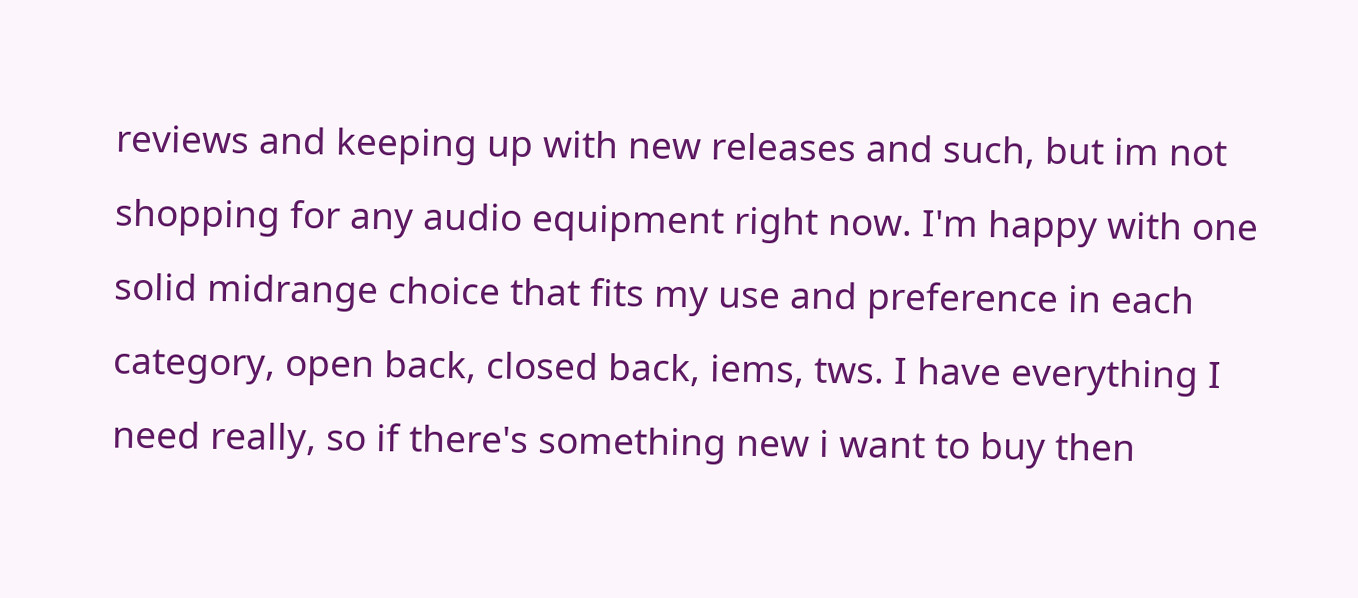reviews and keeping up with new releases and such, but im not shopping for any audio equipment right now. I'm happy with one solid midrange choice that fits my use and preference in each category, open back, closed back, iems, tws. I have everything I need really, so if there's something new i want to buy then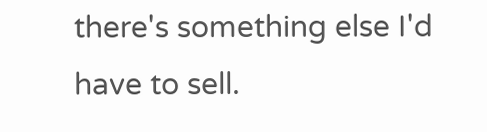there's something else I'd have to sell.